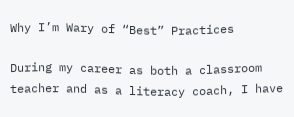Why I’m Wary of “Best” Practices

During my career as both a classroom teacher and as a literacy coach, I have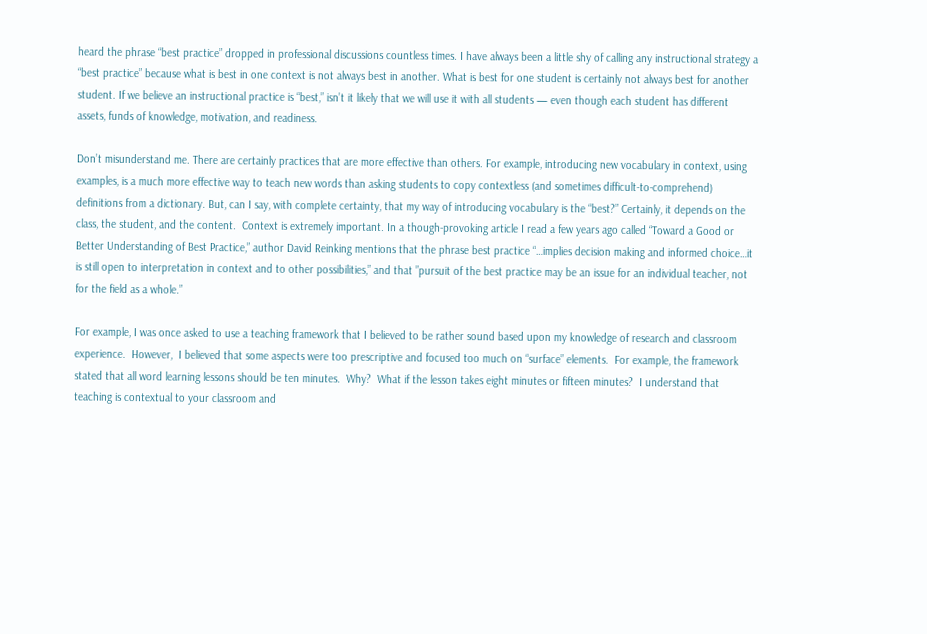heard the phrase “best practice” dropped in professional discussions countless times. I have always been a little shy of calling any instructional strategy a “best practice” because what is best in one context is not always best in another. What is best for one student is certainly not always best for another student. If we believe an instructional practice is “best,” isn’t it likely that we will use it with all students — even though each student has different assets, funds of knowledge, motivation, and readiness.

Don’t misunderstand me. There are certainly practices that are more effective than others. For example, introducing new vocabulary in context, using examples, is a much more effective way to teach new words than asking students to copy contextless (and sometimes difficult-to-comprehend) definitions from a dictionary. But, can I say, with complete certainty, that my way of introducing vocabulary is the “best?” Certainly, it depends on the class, the student, and the content.  Context is extremely important. In a though-provoking article I read a few years ago called “Toward a Good or Better Understanding of Best Practice,” author David Reinking mentions that the phrase best practice “…implies decision making and informed choice…it is still open to interpretation in context and to other possibilities,” and that ”pursuit of the best practice may be an issue for an individual teacher, not for the field as a whole.”

For example, I was once asked to use a teaching framework that I believed to be rather sound based upon my knowledge of research and classroom experience.  However,  I believed that some aspects were too prescriptive and focused too much on “surface” elements.  For example, the framework stated that all word learning lessons should be ten minutes.  Why?  What if the lesson takes eight minutes or fifteen minutes?  I understand that teaching is contextual to your classroom and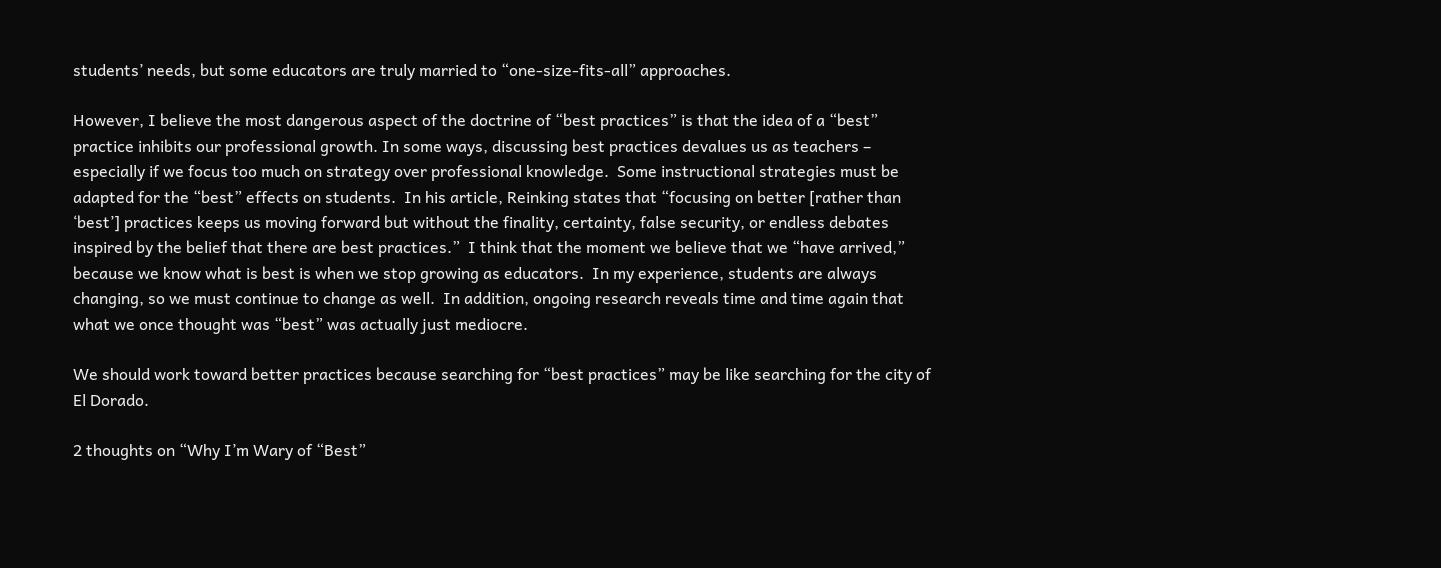students’ needs, but some educators are truly married to “one-size-fits-all” approaches.

However, I believe the most dangerous aspect of the doctrine of “best practices” is that the idea of a “best” practice inhibits our professional growth. In some ways, discussing best practices devalues us as teachers – especially if we focus too much on strategy over professional knowledge.  Some instructional strategies must be adapted for the “best” effects on students.  In his article, Reinking states that “focusing on better [rather than ‘best’] practices keeps us moving forward but without the finality, certainty, false security, or endless debates inspired by the belief that there are best practices.”  I think that the moment we believe that we “have arrived,” because we know what is best is when we stop growing as educators.  In my experience, students are always changing, so we must continue to change as well.  In addition, ongoing research reveals time and time again that what we once thought was “best” was actually just mediocre.

We should work toward better practices because searching for “best practices” may be like searching for the city of El Dorado.

2 thoughts on “Why I’m Wary of “Best”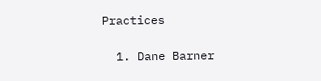Practices

  1. Dane Barner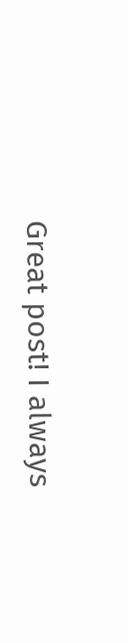Great post! I always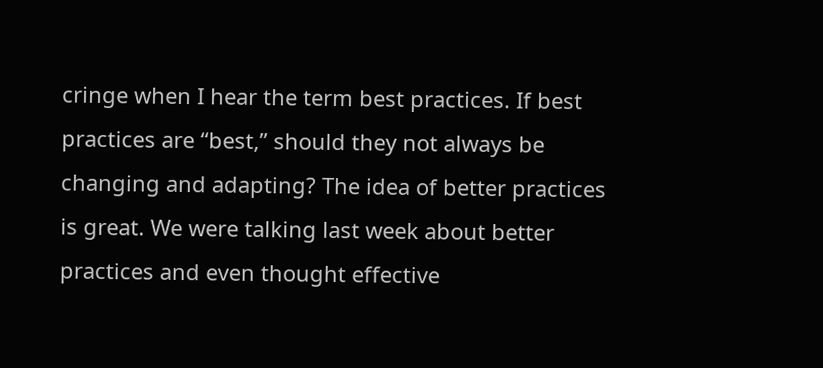cringe when I hear the term best practices. If best practices are “best,” should they not always be changing and adapting? The idea of better practices is great. We were talking last week about better practices and even thought effective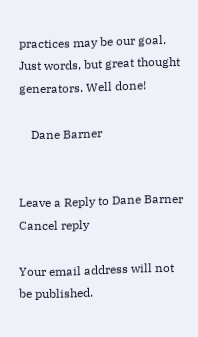practices may be our goal. Just words, but great thought generators. Well done!

    Dane Barner


Leave a Reply to Dane Barner Cancel reply

Your email address will not be published.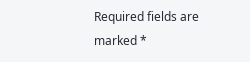Required fields are marked *